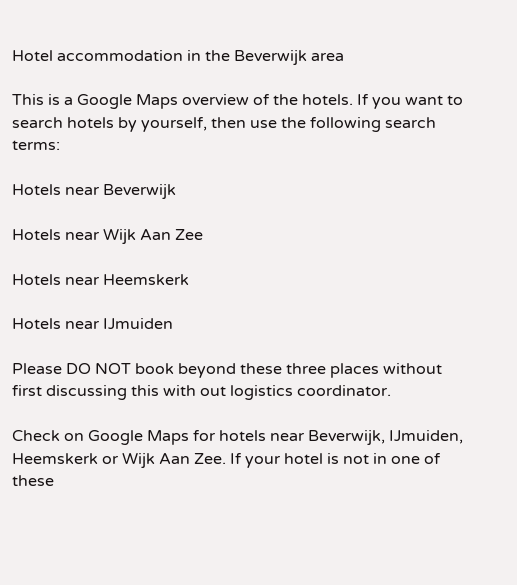Hotel accommodation in the Beverwijk area

This is a Google Maps overview of the hotels. If you want to search hotels by yourself, then use the following search terms:

Hotels near Beverwijk

Hotels near Wijk Aan Zee

Hotels near Heemskerk

Hotels near IJmuiden

Please DO NOT book beyond these three places without first discussing this with out logistics coordinator.

Check on Google Maps for hotels near Beverwijk, IJmuiden, Heemskerk or Wijk Aan Zee. If your hotel is not in one of these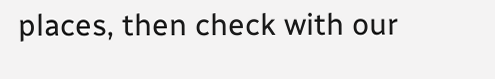places, then check with our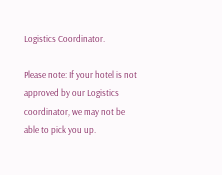Logistics Coordinator.

Please note: If your hotel is not approved by our Logistics coordinator, we may not be able to pick you up.